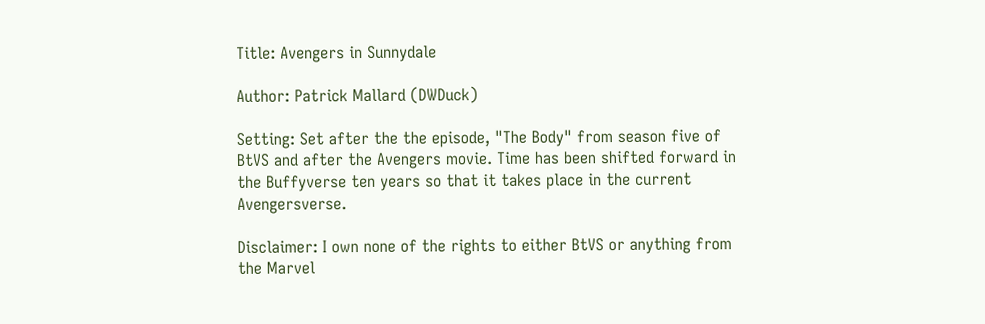Title: Avengers in Sunnydale

Author: Patrick Mallard (DWDuck)

Setting: Set after the the episode, "The Body" from season five of BtVS and after the Avengers movie. Time has been shifted forward in the Buffyverse ten years so that it takes place in the current Avengersverse.

Disclaimer: I own none of the rights to either BtVS or anything from the Marvel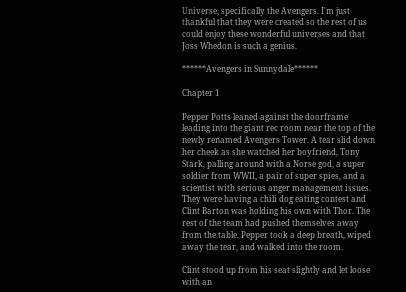Universe, specifically the Avengers. I'm just thankful that they were created so the rest of us could enjoy these wonderful universes and that Joss Whedon is such a genius.

******Avengers in Sunnydale******

Chapter 1

Pepper Potts leaned against the doorframe leading into the giant rec room near the top of the newly renamed Avengers Tower. A tear slid down her cheek as she watched her boyfriend, Tony Stark, palling around with a Norse god, a super soldier from WWII, a pair of super spies, and a scientist with serious anger management issues. They were having a chili dog eating contest and Clint Barton was holding his own with Thor. The rest of the team had pushed themselves away from the table. Pepper took a deep breath, wiped away the tear, and walked into the room.

Clint stood up from his seat slightly and let loose with an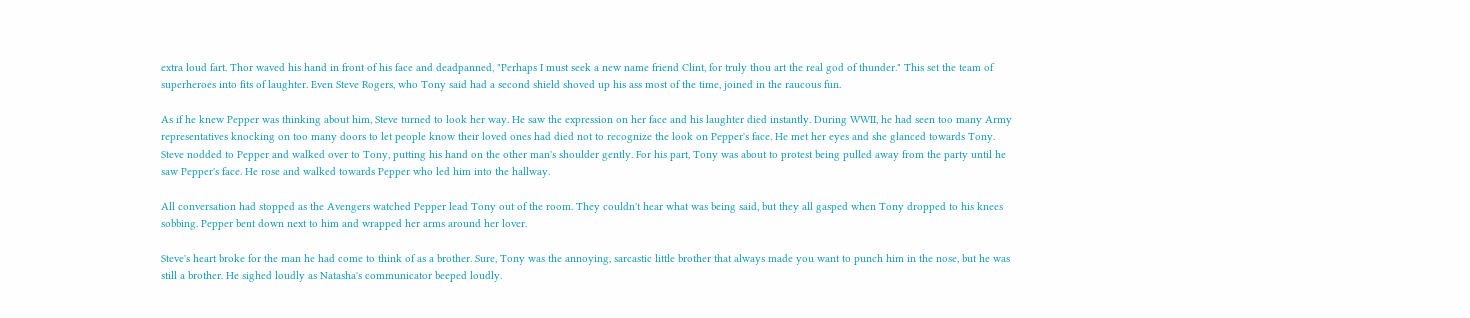extra loud fart. Thor waved his hand in front of his face and deadpanned, "Perhaps I must seek a new name friend Clint, for truly thou art the real god of thunder." This set the team of superheroes into fits of laughter. Even Steve Rogers, who Tony said had a second shield shoved up his ass most of the time, joined in the raucous fun.

As if he knew Pepper was thinking about him, Steve turned to look her way. He saw the expression on her face and his laughter died instantly. During WWII, he had seen too many Army representatives knocking on too many doors to let people know their loved ones had died not to recognize the look on Pepper's face. He met her eyes and she glanced towards Tony. Steve nodded to Pepper and walked over to Tony, putting his hand on the other man's shoulder gently. For his part, Tony was about to protest being pulled away from the party until he saw Pepper's face. He rose and walked towards Pepper who led him into the hallway.

All conversation had stopped as the Avengers watched Pepper lead Tony out of the room. They couldn't hear what was being said, but they all gasped when Tony dropped to his knees sobbing. Pepper bent down next to him and wrapped her arms around her lover.

Steve's heart broke for the man he had come to think of as a brother. Sure, Tony was the annoying, sarcastic little brother that always made you want to punch him in the nose, but he was still a brother. He sighed loudly as Natasha's communicator beeped loudly.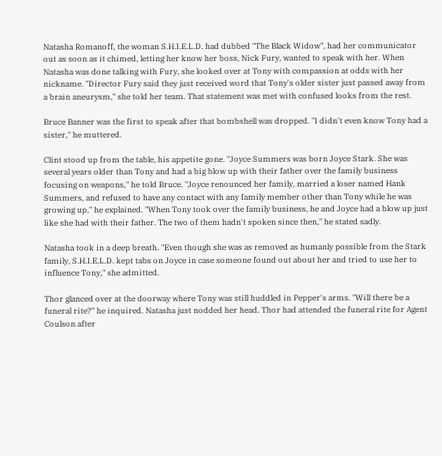Natasha Romanoff, the woman S.H.I.E.L.D. had dubbed "The Black Widow", had her communicator out as soon as it chimed, letting her know her boss, Nick Fury, wanted to speak with her. When Natasha was done talking with Fury, she looked over at Tony with compassion at odds with her nickname. "Director Fury said they just received word that Tony's older sister just passed away from a brain aneurysm," she told her team. That statement was met with confused looks from the rest.

Bruce Banner was the first to speak after that bombshell was dropped. "I didn't even know Tony had a sister," he muttered.

Clint stood up from the table, his appetite gone. "Joyce Summers was born Joyce Stark. She was several years older than Tony and had a big blow up with their father over the family business focusing on weapons," he told Bruce. "Joyce renounced her family, married a loser named Hank Summers, and refused to have any contact with any family member other than Tony while he was growing up," he explained. "When Tony took over the family business, he and Joyce had a blow up just like she had with their father. The two of them hadn't spoken since then," he stated sadly.

Natasha took in a deep breath. "Even though she was as removed as humanly possible from the Stark family, S.H.I.E.L.D. kept tabs on Joyce in case someone found out about her and tried to use her to influence Tony," she admitted.

Thor glanced over at the doorway where Tony was still huddled in Pepper's arms. "Will there be a funeral rite?" he inquired. Natasha just nodded her head. Thor had attended the funeral rite for Agent Coulson after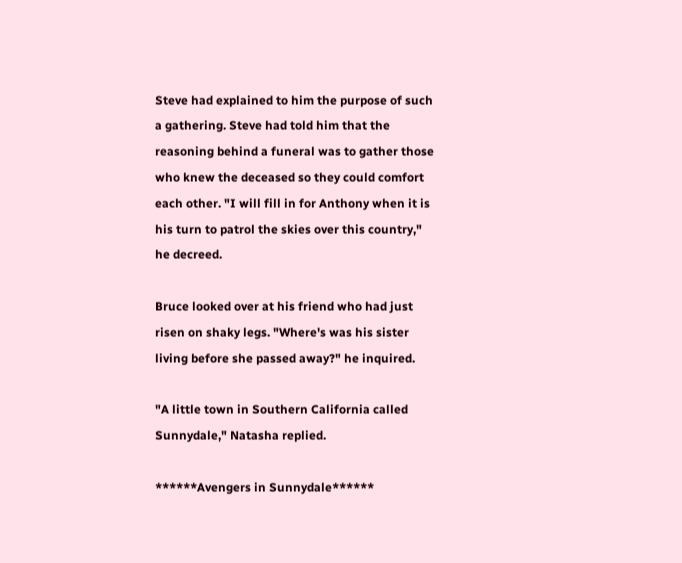Steve had explained to him the purpose of such a gathering. Steve had told him that the reasoning behind a funeral was to gather those who knew the deceased so they could comfort each other. "I will fill in for Anthony when it is his turn to patrol the skies over this country," he decreed.

Bruce looked over at his friend who had just risen on shaky legs. "Where's was his sister living before she passed away?" he inquired.

"A little town in Southern California called Sunnydale," Natasha replied.

******Avengers in Sunnydale******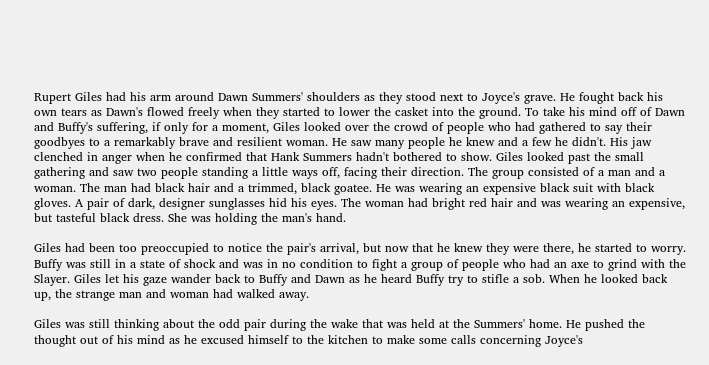Rupert Giles had his arm around Dawn Summers' shoulders as they stood next to Joyce's grave. He fought back his own tears as Dawn's flowed freely when they started to lower the casket into the ground. To take his mind off of Dawn and Buffy's suffering, if only for a moment, Giles looked over the crowd of people who had gathered to say their goodbyes to a remarkably brave and resilient woman. He saw many people he knew and a few he didn't. His jaw clenched in anger when he confirmed that Hank Summers hadn't bothered to show. Giles looked past the small gathering and saw two people standing a little ways off, facing their direction. The group consisted of a man and a woman. The man had black hair and a trimmed, black goatee. He was wearing an expensive black suit with black gloves. A pair of dark, designer sunglasses hid his eyes. The woman had bright red hair and was wearing an expensive, but tasteful black dress. She was holding the man's hand.

Giles had been too preoccupied to notice the pair's arrival, but now that he knew they were there, he started to worry. Buffy was still in a state of shock and was in no condition to fight a group of people who had an axe to grind with the Slayer. Giles let his gaze wander back to Buffy and Dawn as he heard Buffy try to stifle a sob. When he looked back up, the strange man and woman had walked away.

Giles was still thinking about the odd pair during the wake that was held at the Summers' home. He pushed the thought out of his mind as he excused himself to the kitchen to make some calls concerning Joyce's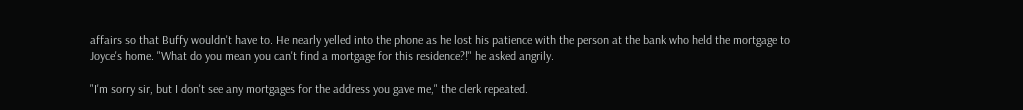affairs so that Buffy wouldn't have to. He nearly yelled into the phone as he lost his patience with the person at the bank who held the mortgage to Joyce's home. "What do you mean you can't find a mortgage for this residence?!" he asked angrily.

"I'm sorry sir, but I don't see any mortgages for the address you gave me," the clerk repeated.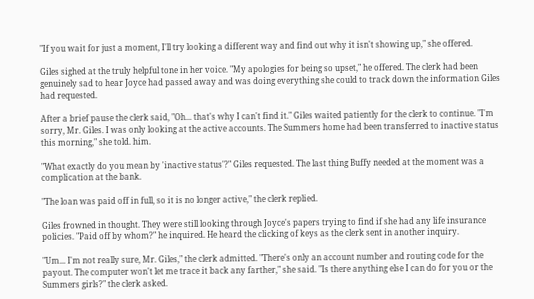"If you wait for just a moment, I'll try looking a different way and find out why it isn't showing up," she offered.

Giles sighed at the truly helpful tone in her voice. "My apologies for being so upset," he offered. The clerk had been genuinely sad to hear Joyce had passed away and was doing everything she could to track down the information Giles had requested.

After a brief pause the clerk said, "Oh... that's why I can't find it." Giles waited patiently for the clerk to continue. "I'm sorry, Mr. Giles. I was only looking at the active accounts. The Summers home had been transferred to inactive status this morning," she told. him.

"What exactly do you mean by 'inactive status'?" Giles requested. The last thing Buffy needed at the moment was a complication at the bank.

"The loan was paid off in full, so it is no longer active," the clerk replied.

Giles frowned in thought. They were still looking through Joyce's papers trying to find if she had any life insurance policies. "Paid off by whom?" he inquired. He heard the clicking of keys as the clerk sent in another inquiry.

"Um... I'm not really sure, Mr. Giles," the clerk admitted. "There's only an account number and routing code for the payout. The computer won't let me trace it back any farther," she said. "Is there anything else I can do for you or the Summers girls?" the clerk asked.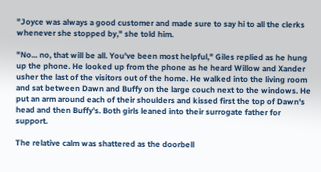"Joyce was always a good customer and made sure to say hi to all the clerks whenever she stopped by," she told him.

"No... no, that will be all. You've been most helpful," Giles replied as he hung up the phone. He looked up from the phone as he heard Willow and Xander usher the last of the visitors out of the home. He walked into the living room and sat between Dawn and Buffy on the large couch next to the windows. He put an arm around each of their shoulders and kissed first the top of Dawn's head and then Buffy's. Both girls leaned into their surrogate father for support.

The relative calm was shattered as the doorbell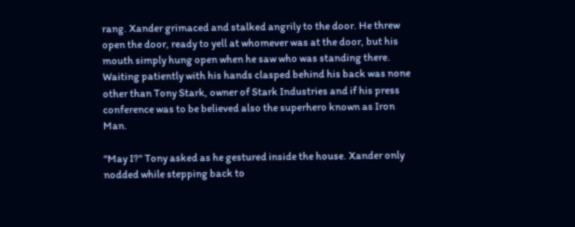rang. Xander grimaced and stalked angrily to the door. He threw open the door, ready to yell at whomever was at the door, but his mouth simply hung open when he saw who was standing there. Waiting patiently with his hands clasped behind his back was none other than Tony Stark, owner of Stark Industries and if his press conference was to be believed also the superhero known as Iron Man.

"May I?" Tony asked as he gestured inside the house. Xander only nodded while stepping back to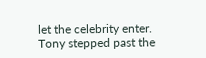let the celebrity enter. Tony stepped past the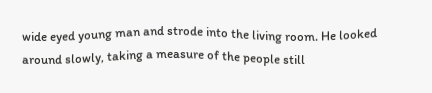wide eyed young man and strode into the living room. He looked around slowly, taking a measure of the people still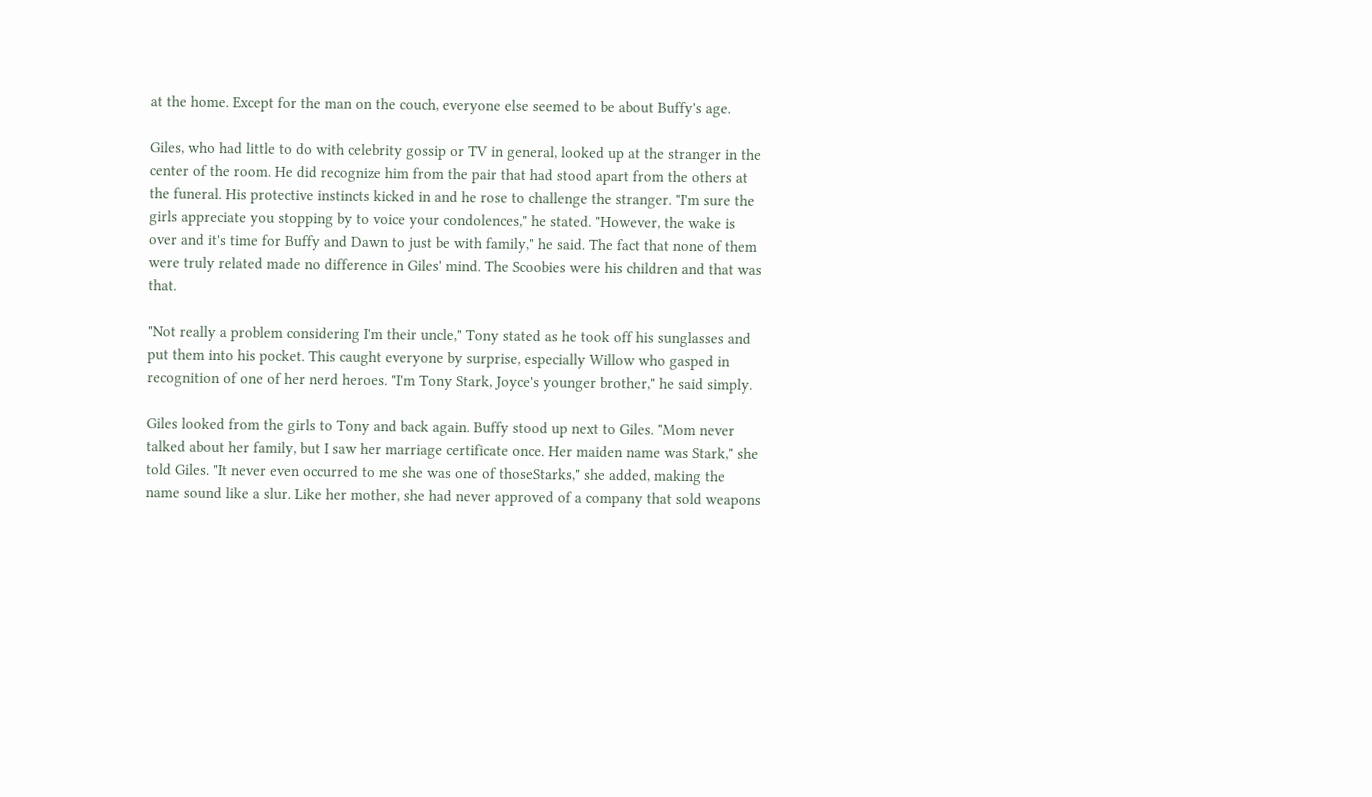at the home. Except for the man on the couch, everyone else seemed to be about Buffy's age.

Giles, who had little to do with celebrity gossip or TV in general, looked up at the stranger in the center of the room. He did recognize him from the pair that had stood apart from the others at the funeral. His protective instincts kicked in and he rose to challenge the stranger. "I'm sure the girls appreciate you stopping by to voice your condolences," he stated. "However, the wake is over and it's time for Buffy and Dawn to just be with family," he said. The fact that none of them were truly related made no difference in Giles' mind. The Scoobies were his children and that was that.

"Not really a problem considering I'm their uncle," Tony stated as he took off his sunglasses and put them into his pocket. This caught everyone by surprise, especially Willow who gasped in recognition of one of her nerd heroes. "I'm Tony Stark, Joyce's younger brother," he said simply.

Giles looked from the girls to Tony and back again. Buffy stood up next to Giles. "Mom never talked about her family, but I saw her marriage certificate once. Her maiden name was Stark," she told Giles. "It never even occurred to me she was one of thoseStarks," she added, making the name sound like a slur. Like her mother, she had never approved of a company that sold weapons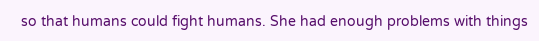so that humans could fight humans. She had enough problems with things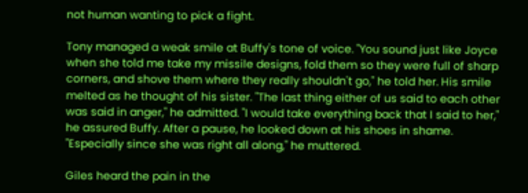not human wanting to pick a fight.

Tony managed a weak smile at Buffy's tone of voice. "You sound just like Joyce when she told me take my missile designs, fold them so they were full of sharp corners, and shove them where they really shouldn't go," he told her. His smile melted as he thought of his sister. "The last thing either of us said to each other was said in anger," he admitted. "I would take everything back that I said to her," he assured Buffy. After a pause, he looked down at his shoes in shame. "Especially since she was right all along," he muttered.

Giles heard the pain in the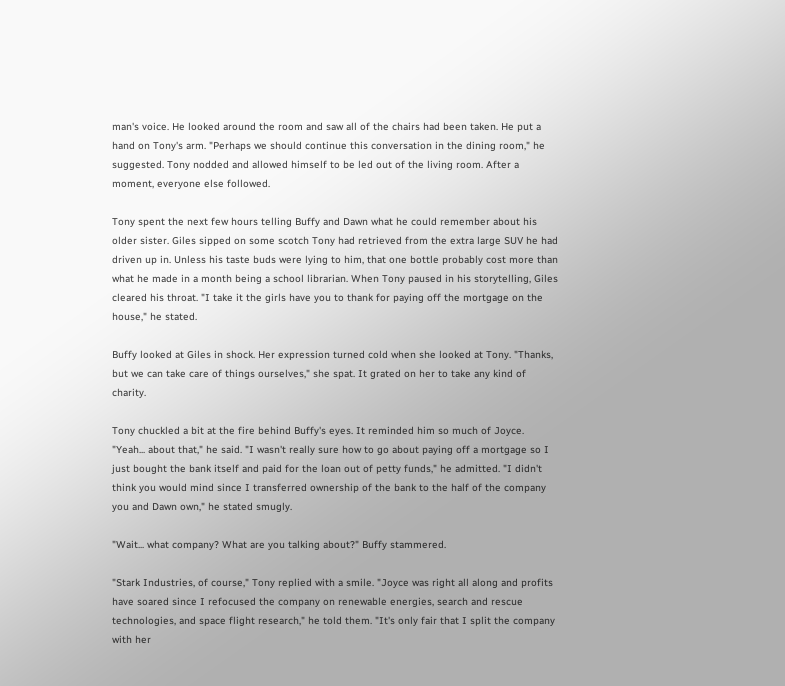man's voice. He looked around the room and saw all of the chairs had been taken. He put a hand on Tony's arm. "Perhaps we should continue this conversation in the dining room," he suggested. Tony nodded and allowed himself to be led out of the living room. After a moment, everyone else followed.

Tony spent the next few hours telling Buffy and Dawn what he could remember about his older sister. Giles sipped on some scotch Tony had retrieved from the extra large SUV he had driven up in. Unless his taste buds were lying to him, that one bottle probably cost more than what he made in a month being a school librarian. When Tony paused in his storytelling, Giles cleared his throat. "I take it the girls have you to thank for paying off the mortgage on the house," he stated.

Buffy looked at Giles in shock. Her expression turned cold when she looked at Tony. "Thanks, but we can take care of things ourselves," she spat. It grated on her to take any kind of charity.

Tony chuckled a bit at the fire behind Buffy's eyes. It reminded him so much of Joyce. "Yeah... about that," he said. "I wasn't really sure how to go about paying off a mortgage so I just bought the bank itself and paid for the loan out of petty funds," he admitted. "I didn't think you would mind since I transferred ownership of the bank to the half of the company you and Dawn own," he stated smugly.

"Wait... what company? What are you talking about?" Buffy stammered.

"Stark Industries, of course," Tony replied with a smile. "Joyce was right all along and profits have soared since I refocused the company on renewable energies, search and rescue technologies, and space flight research," he told them. "It's only fair that I split the company with her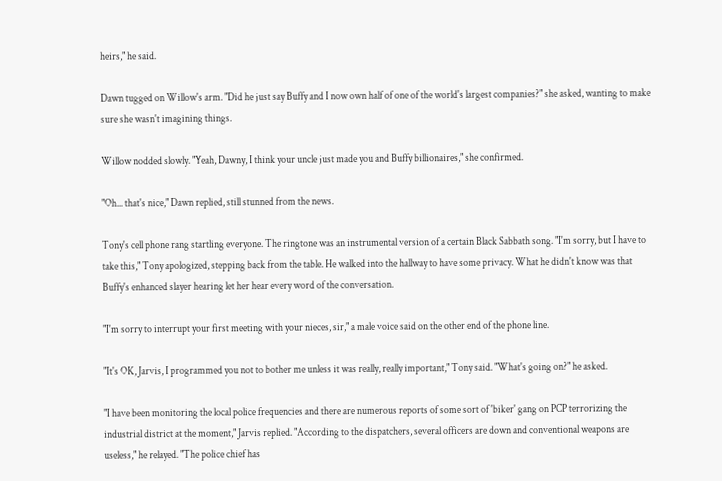heirs," he said.

Dawn tugged on Willow's arm. "Did he just say Buffy and I now own half of one of the world's largest companies?" she asked, wanting to make sure she wasn't imagining things.

Willow nodded slowly. "Yeah, Dawny, I think your uncle just made you and Buffy billionaires," she confirmed.

"Oh... that's nice," Dawn replied, still stunned from the news.

Tony's cell phone rang startling everyone. The ringtone was an instrumental version of a certain Black Sabbath song. "I'm sorry, but I have to take this," Tony apologized, stepping back from the table. He walked into the hallway to have some privacy. What he didn't know was that Buffy's enhanced slayer hearing let her hear every word of the conversation.

"I'm sorry to interrupt your first meeting with your nieces, sir," a male voice said on the other end of the phone line.

"It's OK, Jarvis, I programmed you not to bother me unless it was really, really important," Tony said. "What's going on?" he asked.

"I have been monitoring the local police frequencies and there are numerous reports of some sort of 'biker' gang on PCP terrorizing the industrial district at the moment," Jarvis replied. "According to the dispatchers, several officers are down and conventional weapons are useless," he relayed. "The police chief has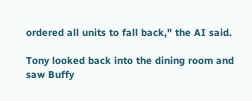ordered all units to fall back," the AI said.

Tony looked back into the dining room and saw Buffy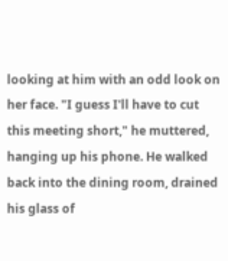looking at him with an odd look on her face. "I guess I'll have to cut this meeting short," he muttered, hanging up his phone. He walked back into the dining room, drained his glass of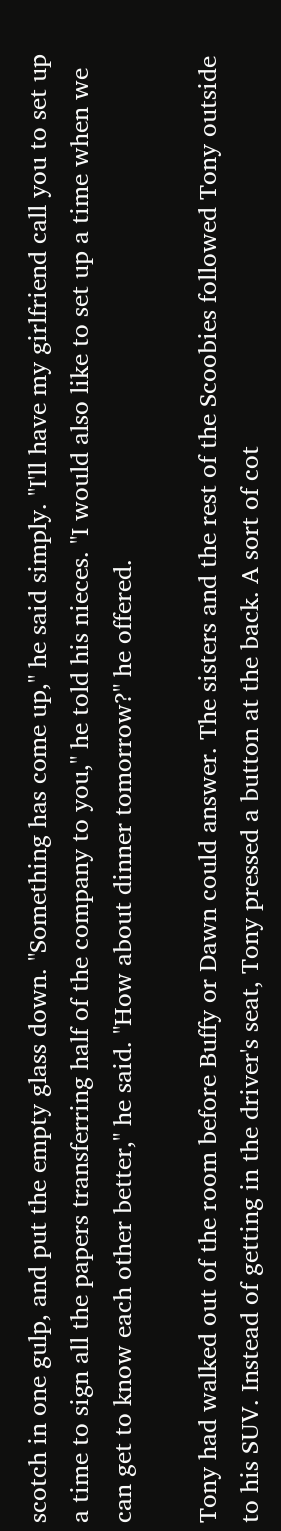scotch in one gulp, and put the empty glass down. "Something has come up," he said simply. "I'll have my girlfriend call you to set up a time to sign all the papers transferring half of the company to you," he told his nieces. "I would also like to set up a time when we can get to know each other better," he said. "How about dinner tomorrow?" he offered.

Tony had walked out of the room before Buffy or Dawn could answer. The sisters and the rest of the Scoobies followed Tony outside to his SUV. Instead of getting in the driver's seat, Tony pressed a button at the back. A sort of cot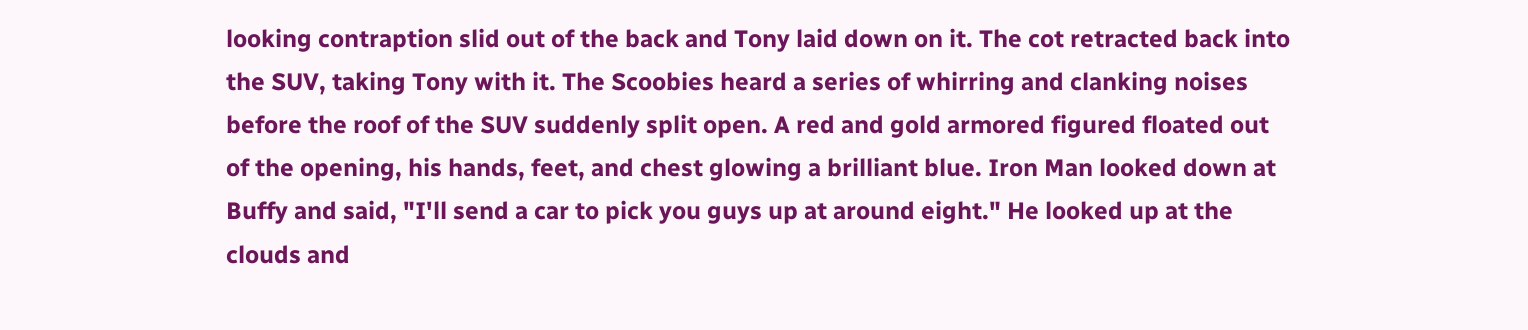looking contraption slid out of the back and Tony laid down on it. The cot retracted back into the SUV, taking Tony with it. The Scoobies heard a series of whirring and clanking noises before the roof of the SUV suddenly split open. A red and gold armored figured floated out of the opening, his hands, feet, and chest glowing a brilliant blue. Iron Man looked down at Buffy and said, "I'll send a car to pick you guys up at around eight." He looked up at the clouds and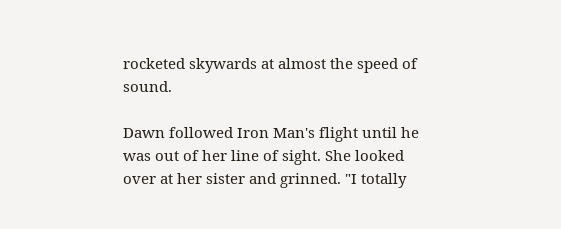rocketed skywards at almost the speed of sound.

Dawn followed Iron Man's flight until he was out of her line of sight. She looked over at her sister and grinned. "I totally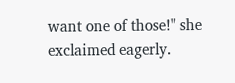want one of those!" she exclaimed eagerly.